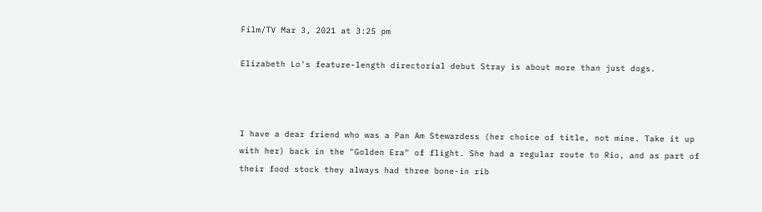Film/TV Mar 3, 2021 at 3:25 pm

Elizabeth Lo's feature-length directorial debut Stray is about more than just dogs.



I have a dear friend who was a Pan Am Stewardess (her choice of title, not mine. Take it up with her) back in the "Golden Era" of flight. She had a regular route to Rio, and as part of their food stock they always had three bone-in rib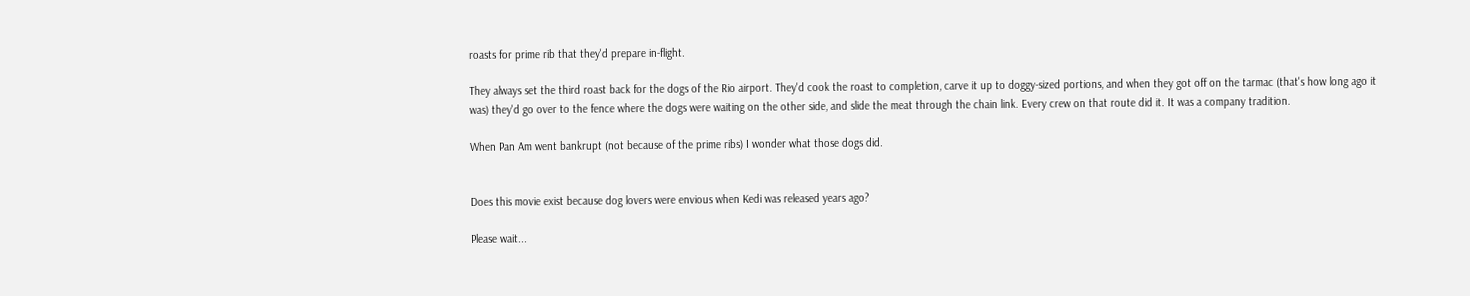roasts for prime rib that they'd prepare in-flight.

They always set the third roast back for the dogs of the Rio airport. They'd cook the roast to completion, carve it up to doggy-sized portions, and when they got off on the tarmac (that's how long ago it was) they'd go over to the fence where the dogs were waiting on the other side, and slide the meat through the chain link. Every crew on that route did it. It was a company tradition.

When Pan Am went bankrupt (not because of the prime ribs) I wonder what those dogs did.


Does this movie exist because dog lovers were envious when Kedi was released years ago?

Please wait...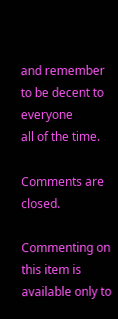and remember to be decent to everyone
all of the time.

Comments are closed.

Commenting on this item is available only to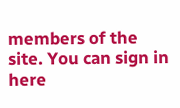members of the site. You can sign in here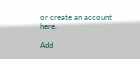or create an account here.

Add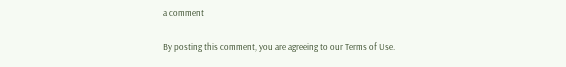a comment

By posting this comment, you are agreeing to our Terms of Use.